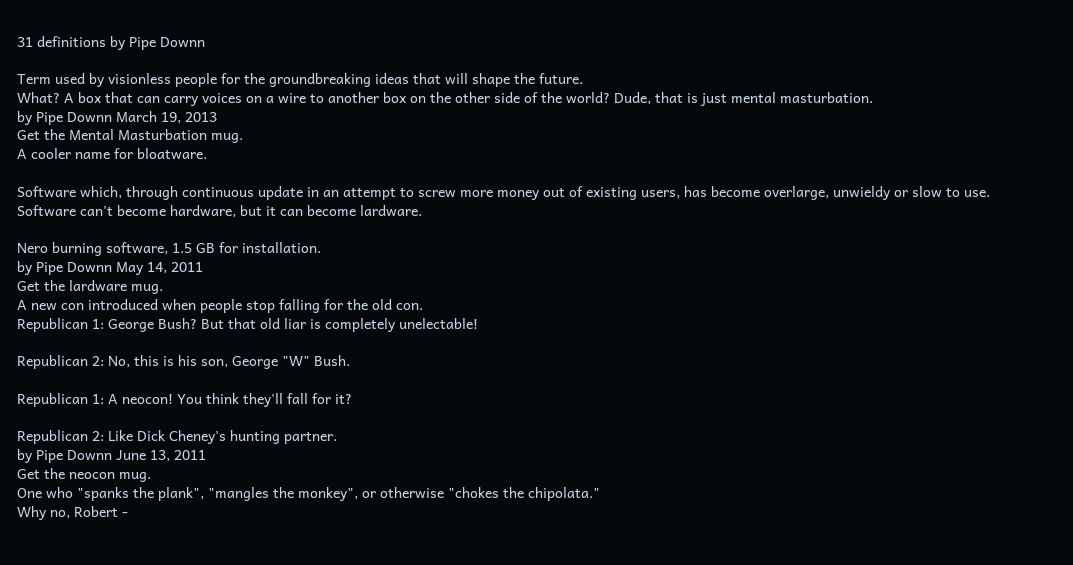31 definitions by Pipe Downn

Term used by visionless people for the groundbreaking ideas that will shape the future.
What? A box that can carry voices on a wire to another box on the other side of the world? Dude, that is just mental masturbation.
by Pipe Downn March 19, 2013
Get the Mental Masturbation mug.
A cooler name for bloatware.

Software which, through continuous update in an attempt to screw more money out of existing users, has become overlarge, unwieldy or slow to use.
Software can't become hardware, but it can become lardware.

Nero burning software, 1.5 GB for installation.
by Pipe Downn May 14, 2011
Get the lardware mug.
A new con introduced when people stop falling for the old con.
Republican 1: George Bush? But that old liar is completely unelectable!

Republican 2: No, this is his son, George "W" Bush.

Republican 1: A neocon! You think they'll fall for it?

Republican 2: Like Dick Cheney's hunting partner.
by Pipe Downn June 13, 2011
Get the neocon mug.
One who "spanks the plank", "mangles the monkey", or otherwise "chokes the chipolata."
Why no, Robert -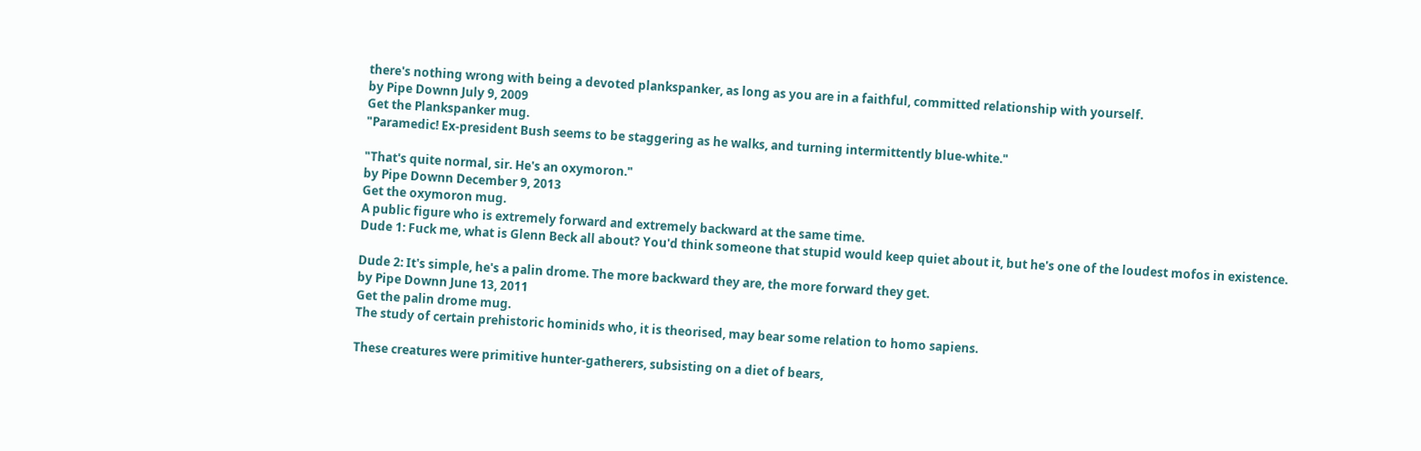there's nothing wrong with being a devoted plankspanker, as long as you are in a faithful, committed relationship with yourself.
by Pipe Downn July 9, 2009
Get the Plankspanker mug.
"Paramedic! Ex-president Bush seems to be staggering as he walks, and turning intermittently blue-white."

"That's quite normal, sir. He's an oxymoron."
by Pipe Downn December 9, 2013
Get the oxymoron mug.
A public figure who is extremely forward and extremely backward at the same time.
Dude 1: Fuck me, what is Glenn Beck all about? You'd think someone that stupid would keep quiet about it, but he's one of the loudest mofos in existence.

Dude 2: It's simple, he's a palin drome. The more backward they are, the more forward they get.
by Pipe Downn June 13, 2011
Get the palin drome mug.
The study of certain prehistoric hominids who, it is theorised, may bear some relation to homo sapiens.

These creatures were primitive hunter-gatherers, subsisting on a diet of bears,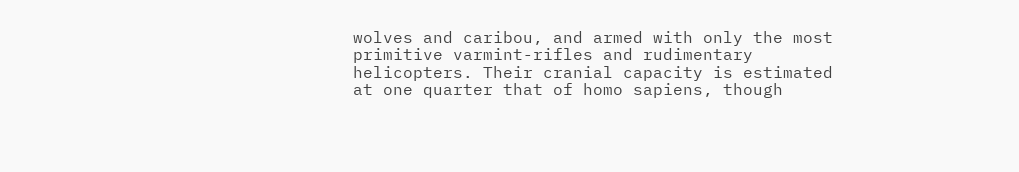wolves and caribou, and armed with only the most primitive varmint-rifles and rudimentary helicopters. Their cranial capacity is estimated at one quarter that of homo sapiens, though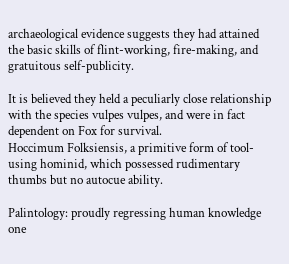archaeological evidence suggests they had attained the basic skills of flint-working, fire-making, and gratuitous self-publicity.

It is believed they held a peculiarly close relationship with the species vulpes vulpes, and were in fact dependent on Fox for survival.
Hoccimum Folksiensis, a primitive form of tool-using hominid, which possessed rudimentary thumbs but no autocue ability.

Palintology: proudly regressing human knowledge one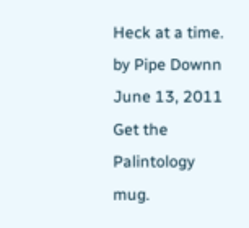Heck at a time.
by Pipe Downn June 13, 2011
Get the Palintology mug.